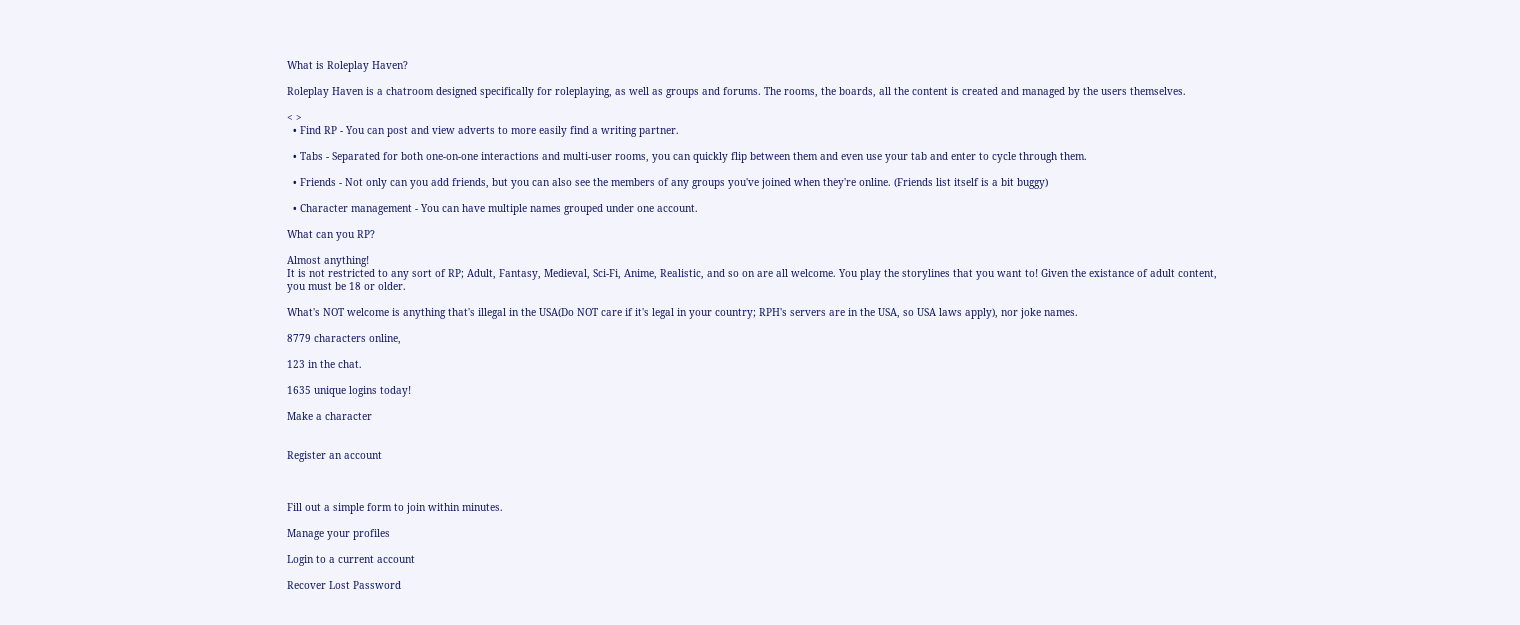What is Roleplay Haven?

Roleplay Haven is a chatroom designed specifically for roleplaying, as well as groups and forums. The rooms, the boards, all the content is created and managed by the users themselves.

< >
  • Find RP - You can post and view adverts to more easily find a writing partner.

  • Tabs - Separated for both one-on-one interactions and multi-user rooms, you can quickly flip between them and even use your tab and enter to cycle through them.

  • Friends - Not only can you add friends, but you can also see the members of any groups you've joined when they're online. (Friends list itself is a bit buggy)

  • Character management - You can have multiple names grouped under one account.

What can you RP?

Almost anything!
It is not restricted to any sort of RP; Adult, Fantasy, Medieval, Sci-Fi, Anime, Realistic, and so on are all welcome. You play the storylines that you want to! Given the existance of adult content, you must be 18 or older.

What's NOT welcome is anything that's illegal in the USA(Do NOT care if it's legal in your country; RPH's servers are in the USA, so USA laws apply), nor joke names.

8779 characters online,

123 in the chat.

1635 unique logins today!

Make a character


Register an account



Fill out a simple form to join within minutes.

Manage your profiles

Login to a current account

Recover Lost Password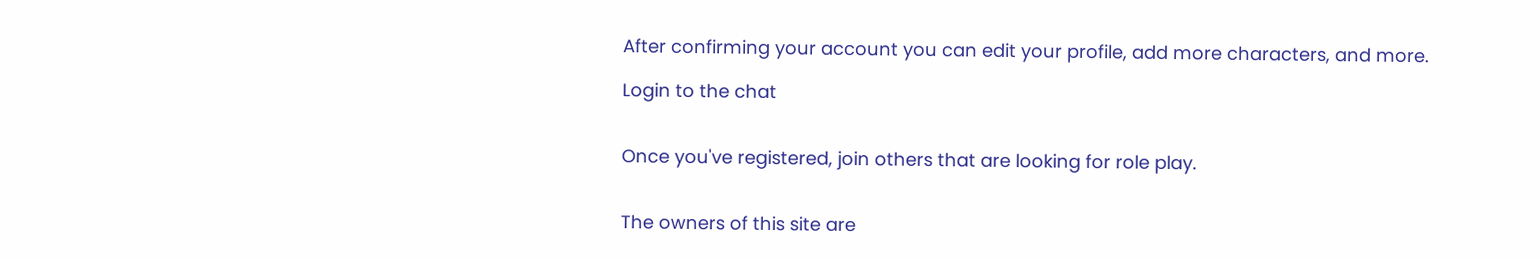After confirming your account you can edit your profile, add more characters, and more.

Login to the chat


Once you've registered, join others that are looking for role play.


The owners of this site are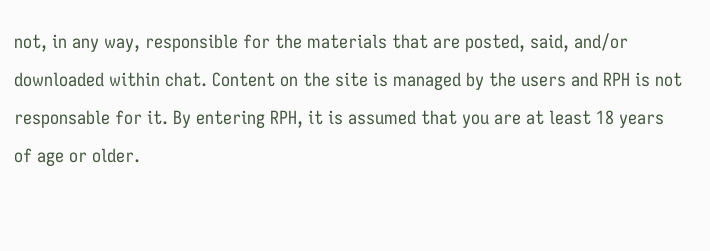not, in any way, responsible for the materials that are posted, said, and/or downloaded within chat. Content on the site is managed by the users and RPH is not responsable for it. By entering RPH, it is assumed that you are at least 18 years of age or older.